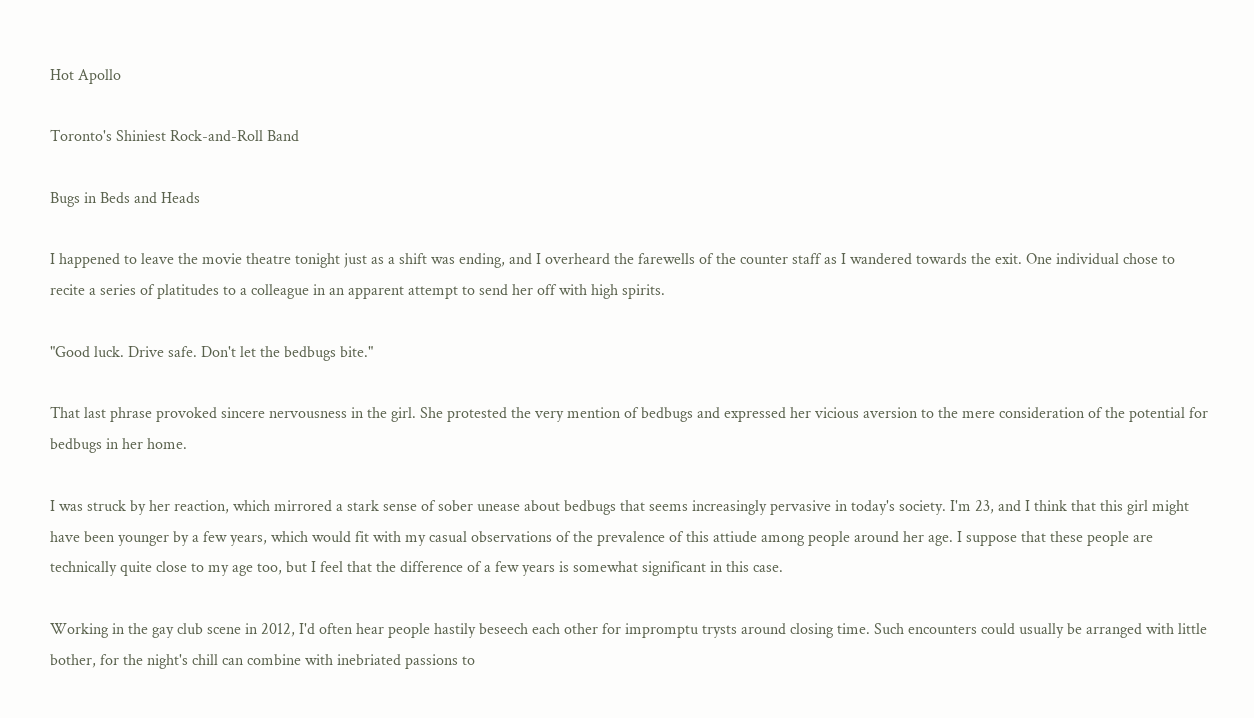Hot Apollo

Toronto's Shiniest Rock-and-Roll Band

Bugs in Beds and Heads

I happened to leave the movie theatre tonight just as a shift was ending, and I overheard the farewells of the counter staff as I wandered towards the exit. One individual chose to recite a series of platitudes to a colleague in an apparent attempt to send her off with high spirits.

"Good luck. Drive safe. Don't let the bedbugs bite."

That last phrase provoked sincere nervousness in the girl. She protested the very mention of bedbugs and expressed her vicious aversion to the mere consideration of the potential for bedbugs in her home.

I was struck by her reaction, which mirrored a stark sense of sober unease about bedbugs that seems increasingly pervasive in today's society. I'm 23, and I think that this girl might have been younger by a few years, which would fit with my casual observations of the prevalence of this attiude among people around her age. I suppose that these people are technically quite close to my age too, but I feel that the difference of a few years is somewhat significant in this case.

Working in the gay club scene in 2012, I'd often hear people hastily beseech each other for impromptu trysts around closing time. Such encounters could usually be arranged with little bother, for the night's chill can combine with inebriated passions to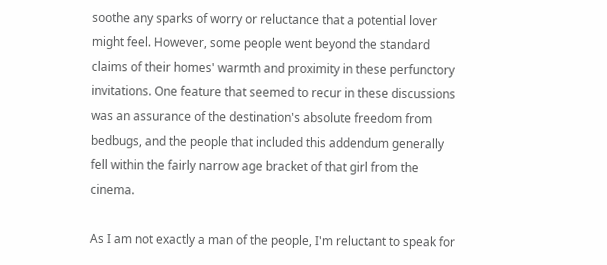soothe any sparks of worry or reluctance that a potential lover might feel. However, some people went beyond the standard claims of their homes' warmth and proximity in these perfunctory invitations. One feature that seemed to recur in these discussions was an assurance of the destination's absolute freedom from bedbugs, and the people that included this addendum generally fell within the fairly narrow age bracket of that girl from the cinema.

As I am not exactly a man of the people, I'm reluctant to speak for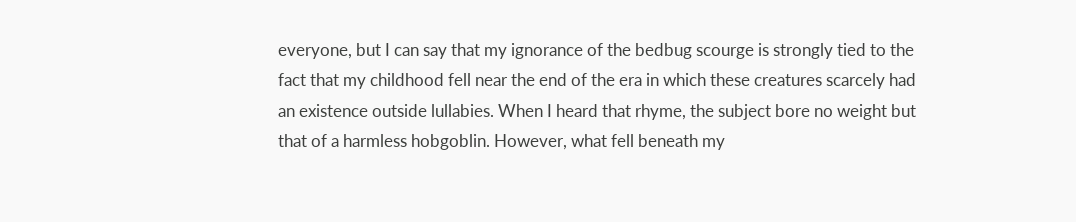everyone, but I can say that my ignorance of the bedbug scourge is strongly tied to the fact that my childhood fell near the end of the era in which these creatures scarcely had an existence outside lullabies. When I heard that rhyme, the subject bore no weight but that of a harmless hobgoblin. However, what fell beneath my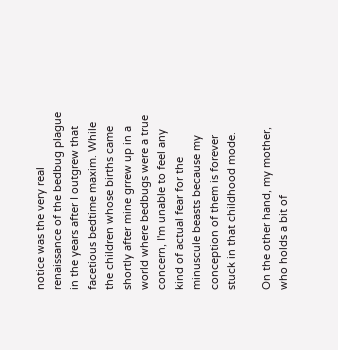notice was the very real renaissance of the bedbug plague in the years after I outgrew that facetious bedtime maxim. While the children whose births came shortly after mine grrew up in a world where bedbugs were a true concern, I'm unable to feel any kind of actual fear for the minuscule beasts because my conception of them is forever stuck in that childhood mode.

On the other hand, my mother, who holds a bit of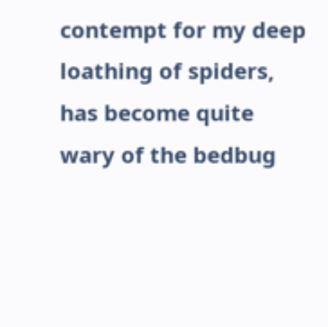contempt for my deep loathing of spiders, has become quite wary of the bedbug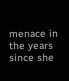menace in the years since she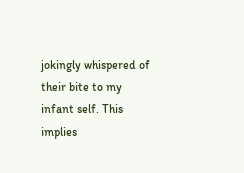jokingly whispered of their bite to my infant self. This implies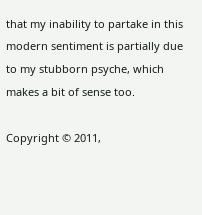that my inability to partake in this modern sentiment is partially due to my stubborn psyche, which makes a bit of sense too.

Copyright © 2011,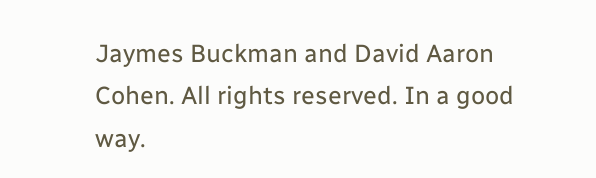Jaymes Buckman and David Aaron Cohen. All rights reserved. In a good way.